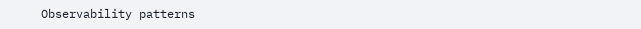Observability patterns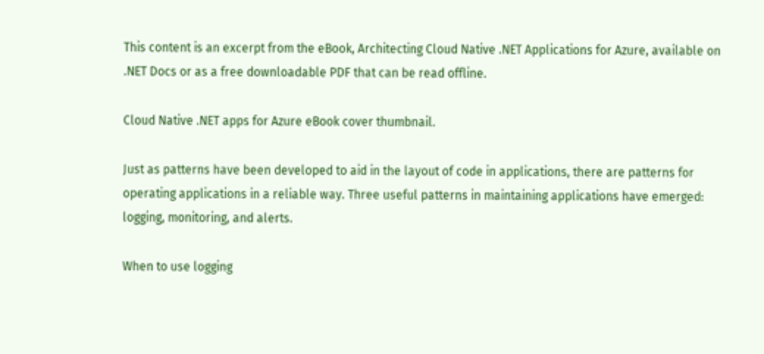This content is an excerpt from the eBook, Architecting Cloud Native .NET Applications for Azure, available on .NET Docs or as a free downloadable PDF that can be read offline.

Cloud Native .NET apps for Azure eBook cover thumbnail.

Just as patterns have been developed to aid in the layout of code in applications, there are patterns for operating applications in a reliable way. Three useful patterns in maintaining applications have emerged: logging, monitoring, and alerts.

When to use logging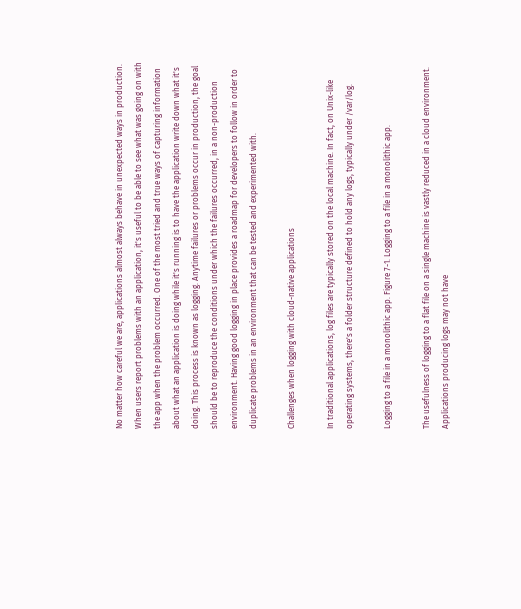No matter how careful we are, applications almost always behave in unexpected ways in production. When users report problems with an application, it's useful to be able to see what was going on with the app when the problem occurred. One of the most tried and true ways of capturing information about what an application is doing while it's running is to have the application write down what it's doing. This process is known as logging. Anytime failures or problems occur in production, the goal should be to reproduce the conditions under which the failures occurred, in a non-production environment. Having good logging in place provides a roadmap for developers to follow in order to duplicate problems in an environment that can be tested and experimented with.

Challenges when logging with cloud-native applications

In traditional applications, log files are typically stored on the local machine. In fact, on Unix-like operating systems, there's a folder structure defined to hold any logs, typically under /var/log.

Logging to a file in a monolithic app. Figure 7-1. Logging to a file in a monolithic app.

The usefulness of logging to a flat file on a single machine is vastly reduced in a cloud environment. Applications producing logs may not have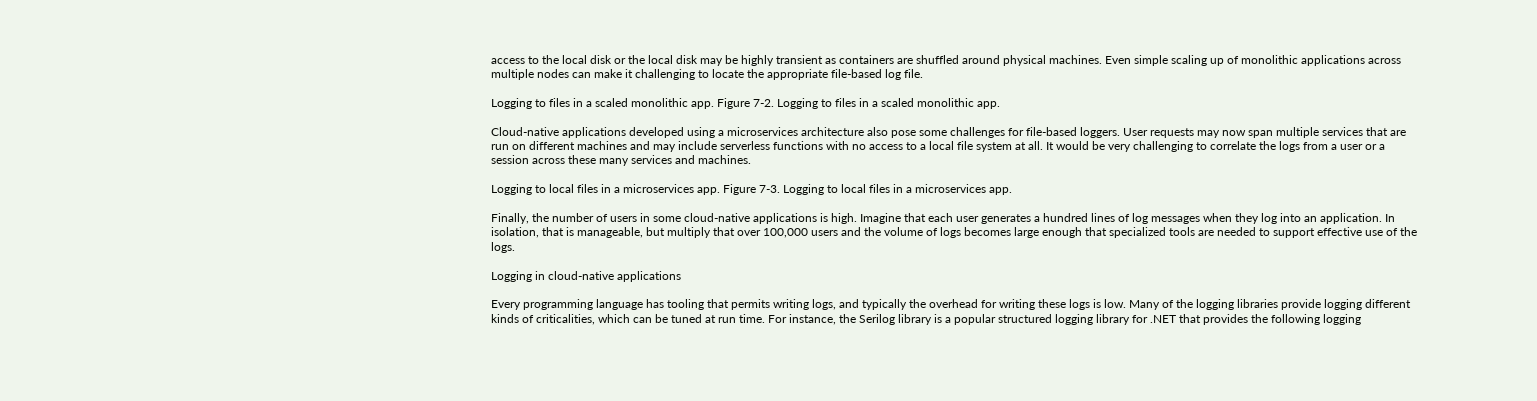access to the local disk or the local disk may be highly transient as containers are shuffled around physical machines. Even simple scaling up of monolithic applications across multiple nodes can make it challenging to locate the appropriate file-based log file.

Logging to files in a scaled monolithic app. Figure 7-2. Logging to files in a scaled monolithic app.

Cloud-native applications developed using a microservices architecture also pose some challenges for file-based loggers. User requests may now span multiple services that are run on different machines and may include serverless functions with no access to a local file system at all. It would be very challenging to correlate the logs from a user or a session across these many services and machines.

Logging to local files in a microservices app. Figure 7-3. Logging to local files in a microservices app.

Finally, the number of users in some cloud-native applications is high. Imagine that each user generates a hundred lines of log messages when they log into an application. In isolation, that is manageable, but multiply that over 100,000 users and the volume of logs becomes large enough that specialized tools are needed to support effective use of the logs.

Logging in cloud-native applications

Every programming language has tooling that permits writing logs, and typically the overhead for writing these logs is low. Many of the logging libraries provide logging different kinds of criticalities, which can be tuned at run time. For instance, the Serilog library is a popular structured logging library for .NET that provides the following logging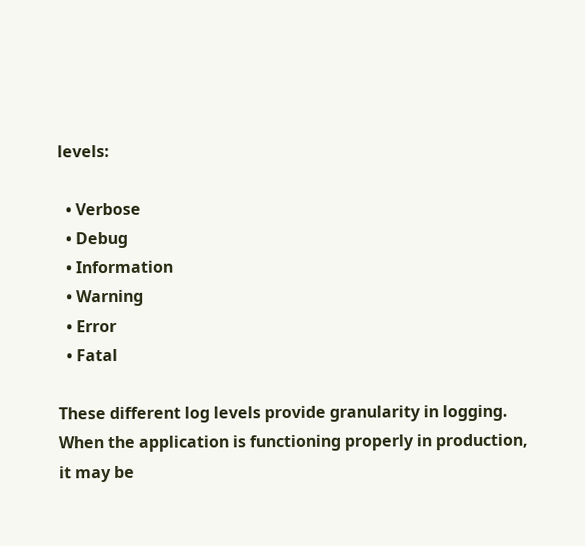levels:

  • Verbose
  • Debug
  • Information
  • Warning
  • Error
  • Fatal

These different log levels provide granularity in logging. When the application is functioning properly in production, it may be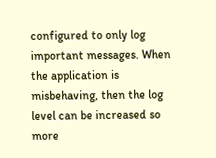configured to only log important messages. When the application is misbehaving, then the log level can be increased so more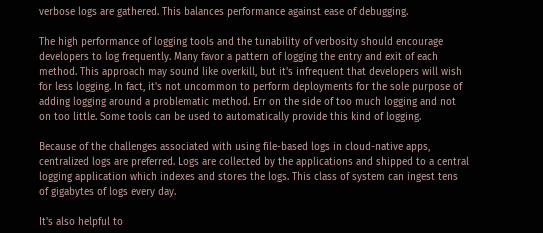verbose logs are gathered. This balances performance against ease of debugging.

The high performance of logging tools and the tunability of verbosity should encourage developers to log frequently. Many favor a pattern of logging the entry and exit of each method. This approach may sound like overkill, but it's infrequent that developers will wish for less logging. In fact, it's not uncommon to perform deployments for the sole purpose of adding logging around a problematic method. Err on the side of too much logging and not on too little. Some tools can be used to automatically provide this kind of logging.

Because of the challenges associated with using file-based logs in cloud-native apps, centralized logs are preferred. Logs are collected by the applications and shipped to a central logging application which indexes and stores the logs. This class of system can ingest tens of gigabytes of logs every day.

It's also helpful to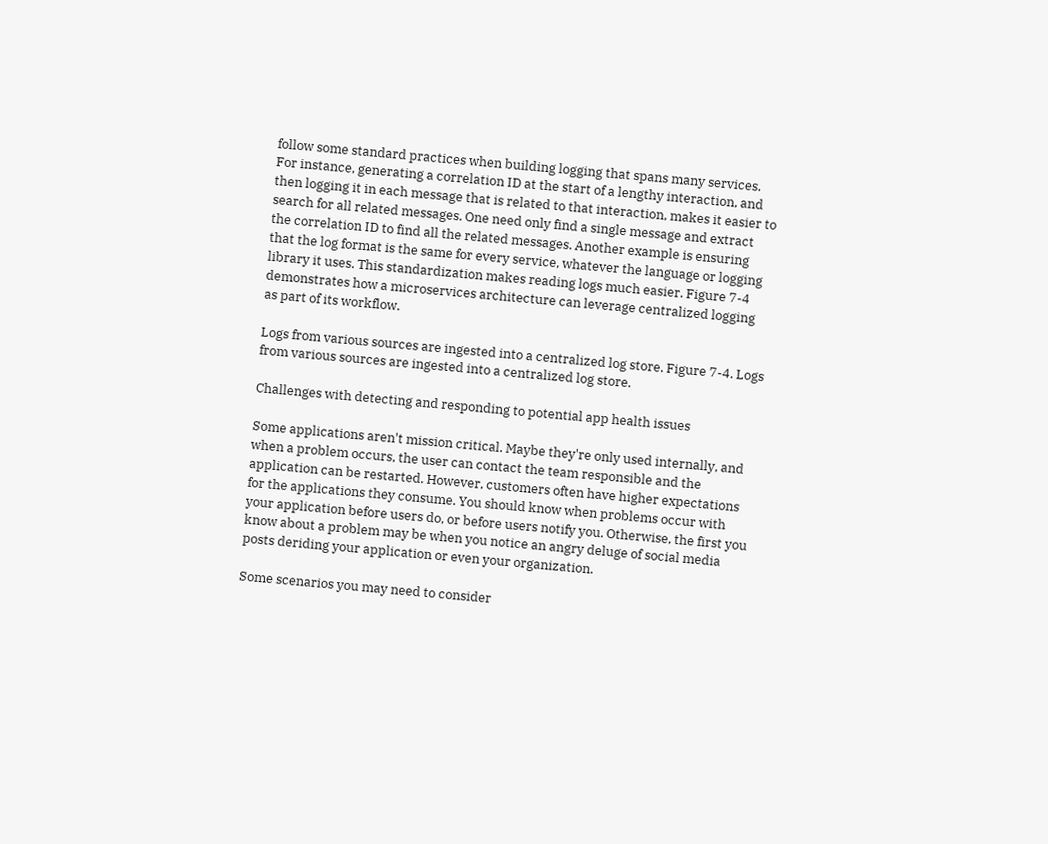follow some standard practices when building logging that spans many services. For instance, generating a correlation ID at the start of a lengthy interaction, and then logging it in each message that is related to that interaction, makes it easier to search for all related messages. One need only find a single message and extract the correlation ID to find all the related messages. Another example is ensuring that the log format is the same for every service, whatever the language or logging library it uses. This standardization makes reading logs much easier. Figure 7-4 demonstrates how a microservices architecture can leverage centralized logging as part of its workflow.

Logs from various sources are ingested into a centralized log store. Figure 7-4. Logs from various sources are ingested into a centralized log store.

Challenges with detecting and responding to potential app health issues

Some applications aren't mission critical. Maybe they're only used internally, and when a problem occurs, the user can contact the team responsible and the application can be restarted. However, customers often have higher expectations for the applications they consume. You should know when problems occur with your application before users do, or before users notify you. Otherwise, the first you know about a problem may be when you notice an angry deluge of social media posts deriding your application or even your organization.

Some scenarios you may need to consider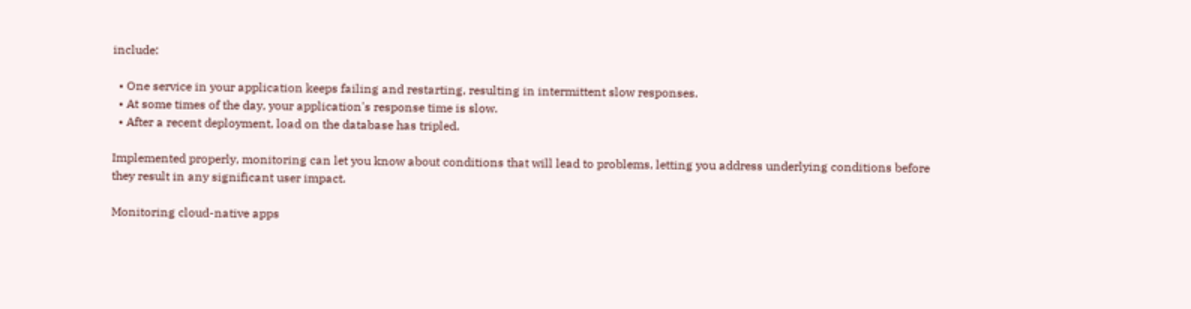include:

  • One service in your application keeps failing and restarting, resulting in intermittent slow responses.
  • At some times of the day, your application's response time is slow.
  • After a recent deployment, load on the database has tripled.

Implemented properly, monitoring can let you know about conditions that will lead to problems, letting you address underlying conditions before they result in any significant user impact.

Monitoring cloud-native apps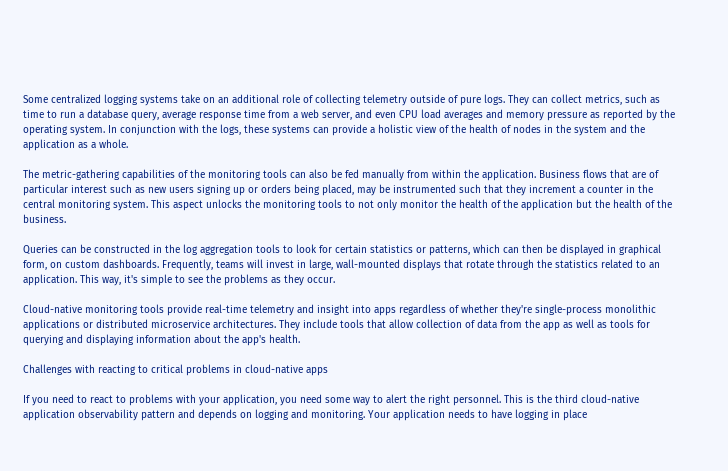Some centralized logging systems take on an additional role of collecting telemetry outside of pure logs. They can collect metrics, such as time to run a database query, average response time from a web server, and even CPU load averages and memory pressure as reported by the operating system. In conjunction with the logs, these systems can provide a holistic view of the health of nodes in the system and the application as a whole.

The metric-gathering capabilities of the monitoring tools can also be fed manually from within the application. Business flows that are of particular interest such as new users signing up or orders being placed, may be instrumented such that they increment a counter in the central monitoring system. This aspect unlocks the monitoring tools to not only monitor the health of the application but the health of the business.

Queries can be constructed in the log aggregation tools to look for certain statistics or patterns, which can then be displayed in graphical form, on custom dashboards. Frequently, teams will invest in large, wall-mounted displays that rotate through the statistics related to an application. This way, it's simple to see the problems as they occur.

Cloud-native monitoring tools provide real-time telemetry and insight into apps regardless of whether they're single-process monolithic applications or distributed microservice architectures. They include tools that allow collection of data from the app as well as tools for querying and displaying information about the app's health.

Challenges with reacting to critical problems in cloud-native apps

If you need to react to problems with your application, you need some way to alert the right personnel. This is the third cloud-native application observability pattern and depends on logging and monitoring. Your application needs to have logging in place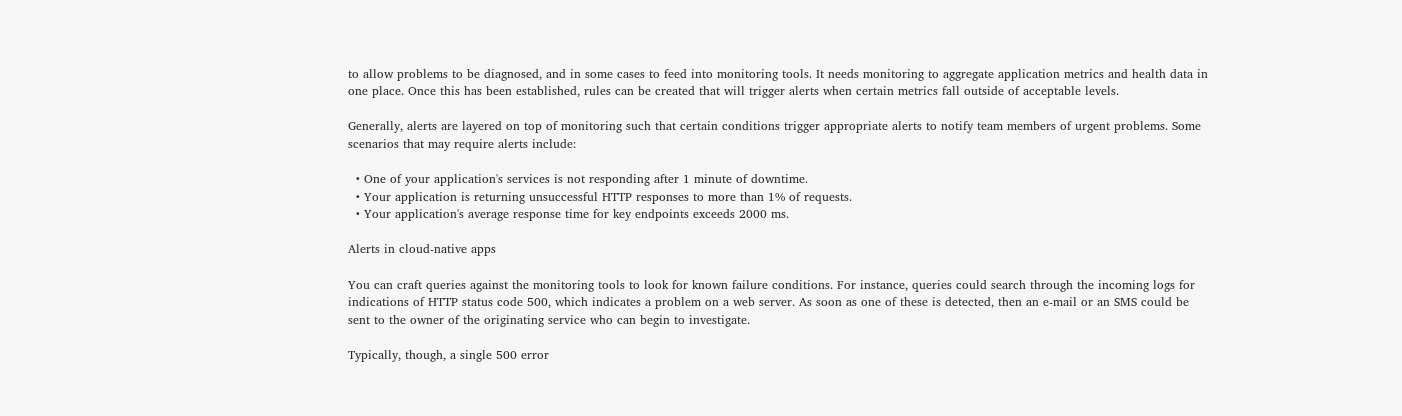to allow problems to be diagnosed, and in some cases to feed into monitoring tools. It needs monitoring to aggregate application metrics and health data in one place. Once this has been established, rules can be created that will trigger alerts when certain metrics fall outside of acceptable levels.

Generally, alerts are layered on top of monitoring such that certain conditions trigger appropriate alerts to notify team members of urgent problems. Some scenarios that may require alerts include:

  • One of your application's services is not responding after 1 minute of downtime.
  • Your application is returning unsuccessful HTTP responses to more than 1% of requests.
  • Your application's average response time for key endpoints exceeds 2000 ms.

Alerts in cloud-native apps

You can craft queries against the monitoring tools to look for known failure conditions. For instance, queries could search through the incoming logs for indications of HTTP status code 500, which indicates a problem on a web server. As soon as one of these is detected, then an e-mail or an SMS could be sent to the owner of the originating service who can begin to investigate.

Typically, though, a single 500 error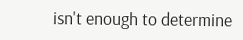isn't enough to determine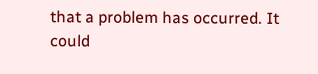that a problem has occurred. It could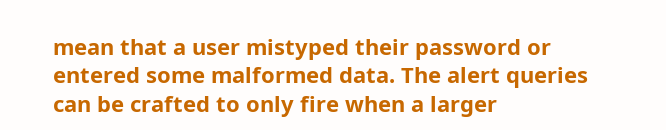mean that a user mistyped their password or entered some malformed data. The alert queries can be crafted to only fire when a larger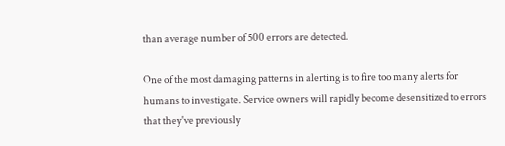than average number of 500 errors are detected.

One of the most damaging patterns in alerting is to fire too many alerts for humans to investigate. Service owners will rapidly become desensitized to errors that they've previously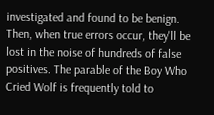investigated and found to be benign. Then, when true errors occur, they'll be lost in the noise of hundreds of false positives. The parable of the Boy Who Cried Wolf is frequently told to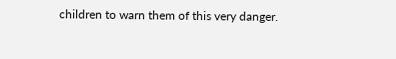children to warn them of this very danger.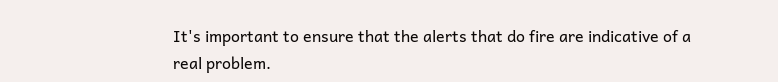It's important to ensure that the alerts that do fire are indicative of a real problem.